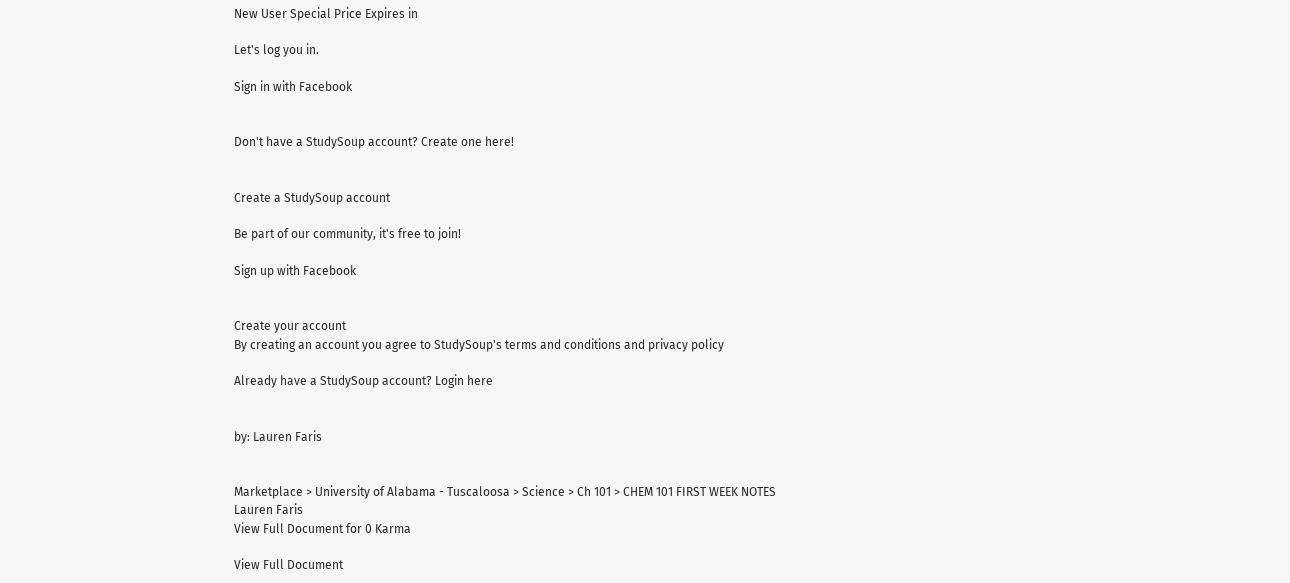New User Special Price Expires in

Let's log you in.

Sign in with Facebook


Don't have a StudySoup account? Create one here!


Create a StudySoup account

Be part of our community, it's free to join!

Sign up with Facebook


Create your account
By creating an account you agree to StudySoup's terms and conditions and privacy policy

Already have a StudySoup account? Login here


by: Lauren Faris


Marketplace > University of Alabama - Tuscaloosa > Science > Ch 101 > CHEM 101 FIRST WEEK NOTES
Lauren Faris
View Full Document for 0 Karma

View Full Document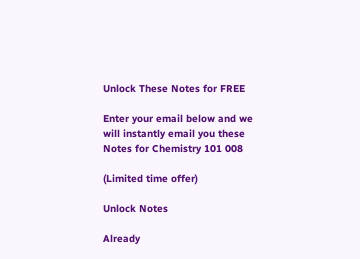Unlock These Notes for FREE

Enter your email below and we will instantly email you these Notes for Chemistry 101 008

(Limited time offer)

Unlock Notes

Already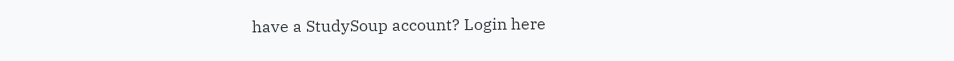have a StudySoup account? Login here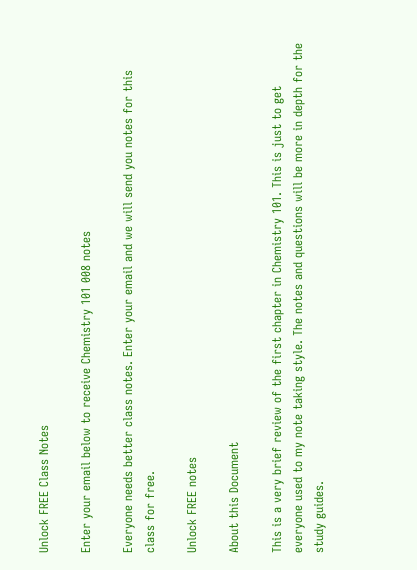Unlock FREE Class Notes

Enter your email below to receive Chemistry 101 008 notes

Everyone needs better class notes. Enter your email and we will send you notes for this class for free.

Unlock FREE notes

About this Document

This is a very brief review of the first chapter in Chemistry 101. This is just to get everyone used to my note taking style. The notes and questions will be more in depth for the study guides.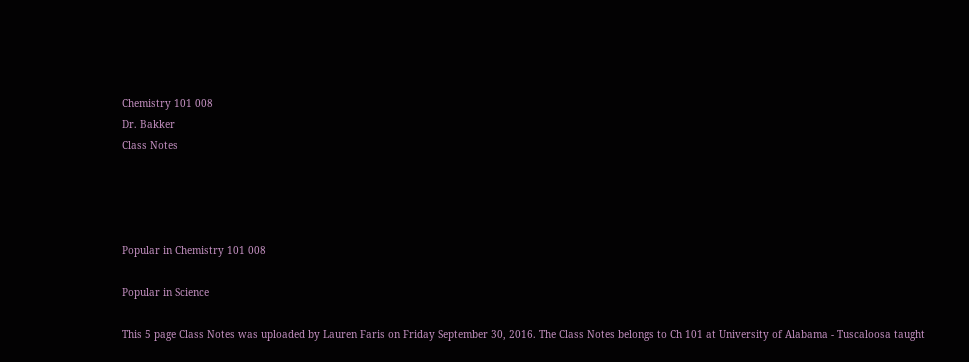Chemistry 101 008
Dr. Bakker
Class Notes




Popular in Chemistry 101 008

Popular in Science

This 5 page Class Notes was uploaded by Lauren Faris on Friday September 30, 2016. The Class Notes belongs to Ch 101 at University of Alabama - Tuscaloosa taught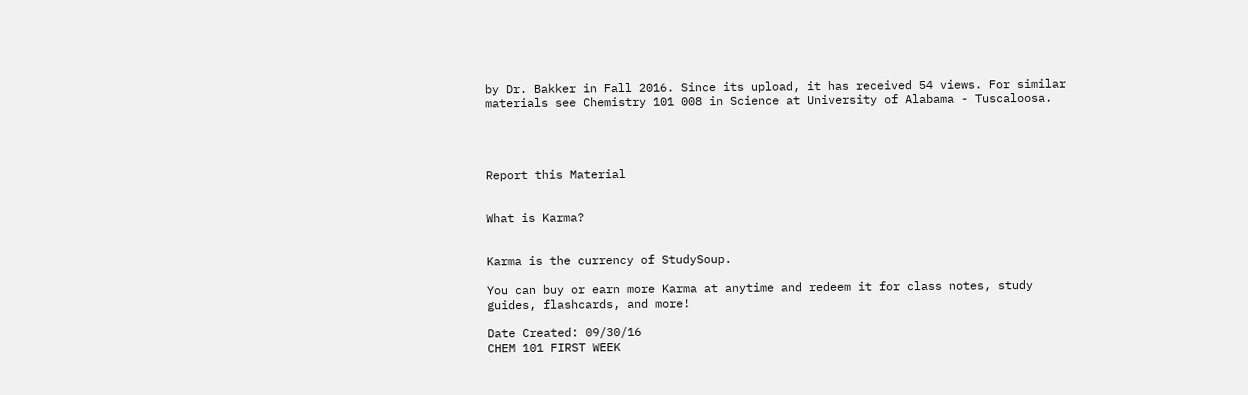by Dr. Bakker in Fall 2016. Since its upload, it has received 54 views. For similar materials see Chemistry 101 008 in Science at University of Alabama - Tuscaloosa.




Report this Material


What is Karma?


Karma is the currency of StudySoup.

You can buy or earn more Karma at anytime and redeem it for class notes, study guides, flashcards, and more!

Date Created: 09/30/16
CHEM 101 FIRST WEEK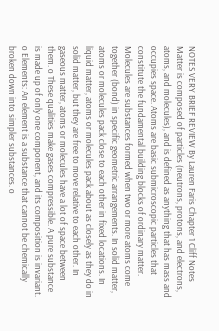NOTES VERY BRIEF REVIEW By Lauren Faris Chapter 1 Cliff Notes Matter is composed of particles (neutrons, protons, and electrons, atoms, and molecules), and is defined as anything that has mass and occupies space. Atoms are basic submicroscopic particles that constitute the fundamental building blocks of ordinary matter. Molecules are substances formed when two or more atoms come together (bond) in specific geometric arrangements. In solid matter, atoms or molecules pack close to each other in fixed locations. In liquid matter, atoms or molecules pack about as closely as they do in solid matter, but they are free to move relative to each other. In gaseous matter, atoms or molecules have a lot of space between them. o These qualities make gases compressible. A pure substance is made up of only one component, and its composition is invariant. o Elements: An element is a substance that cannot be chemically broken down into simpler substances. o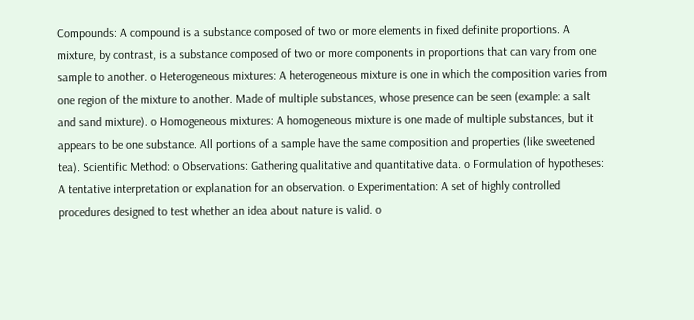Compounds: A compound is a substance composed of two or more elements in fixed definite proportions. A mixture, by contrast, is a substance composed of two or more components in proportions that can vary from one sample to another. o Heterogeneous mixtures: A heterogeneous mixture is one in which the composition varies from one region of the mixture to another. Made of multiple substances, whose presence can be seen (example: a salt and sand mixture). o Homogeneous mixtures: A homogeneous mixture is one made of multiple substances, but it appears to be one substance. All portions of a sample have the same composition and properties (like sweetened tea). Scientific Method: o Observations: Gathering qualitative and quantitative data. o Formulation of hypotheses: A tentative interpretation or explanation for an observation. o Experimentation: A set of highly controlled procedures designed to test whether an idea about nature is valid. o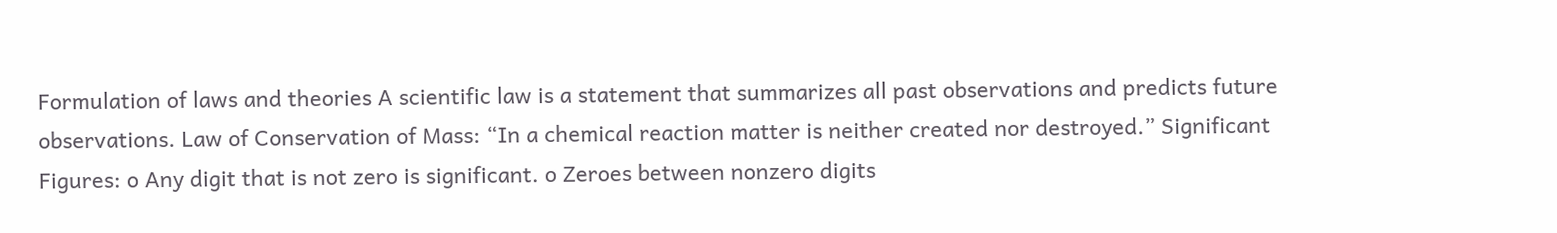Formulation of laws and theories A scientific law is a statement that summarizes all past observations and predicts future observations. Law of Conservation of Mass: “In a chemical reaction matter is neither created nor destroyed.” Significant Figures: o Any digit that is not zero is significant. o Zeroes between nonzero digits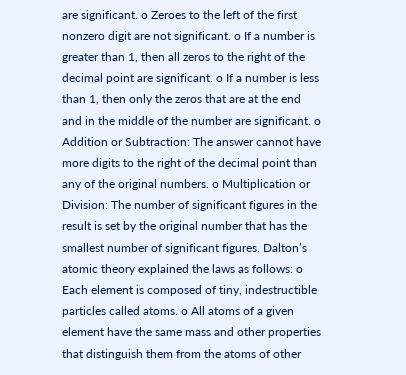are significant. o Zeroes to the left of the first nonzero digit are not significant. o If a number is greater than 1, then all zeros to the right of the decimal point are significant. o If a number is less than 1, then only the zeros that are at the end and in the middle of the number are significant. o Addition or Subtraction: The answer cannot have more digits to the right of the decimal point than any of the original numbers. o Multiplication or Division: The number of significant figures in the result is set by the original number that has the smallest number of significant figures. Dalton’s atomic theory explained the laws as follows: o Each element is composed of tiny, indestructible particles called atoms. o All atoms of a given element have the same mass and other properties that distinguish them from the atoms of other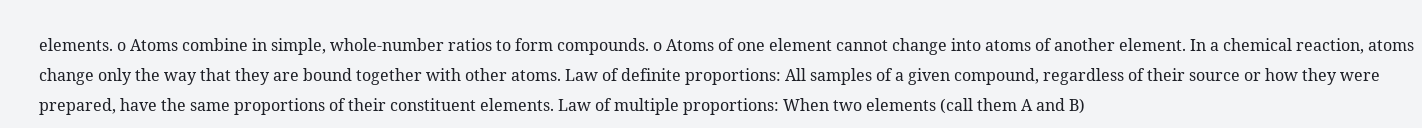elements. o Atoms combine in simple, whole-number ratios to form compounds. o Atoms of one element cannot change into atoms of another element. In a chemical reaction, atoms change only the way that they are bound together with other atoms. Law of definite proportions: All samples of a given compound, regardless of their source or how they were prepared, have the same proportions of their constituent elements. Law of multiple proportions: When two elements (call them A and B)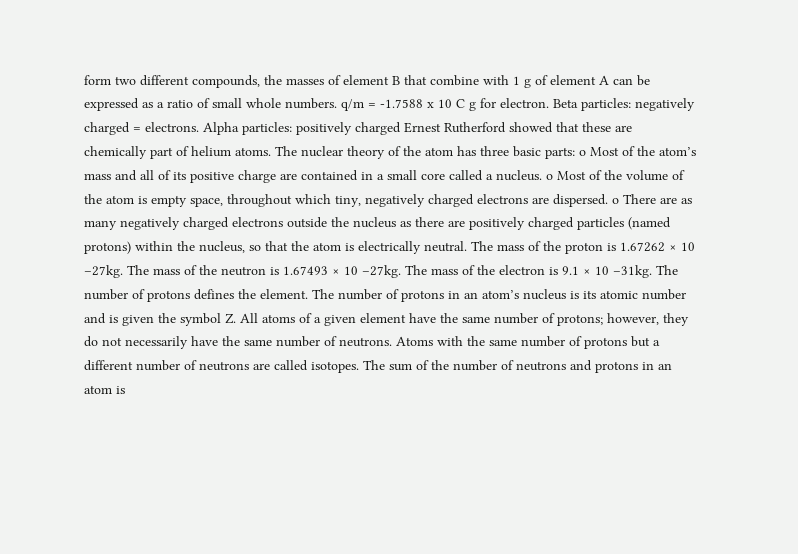form two different compounds, the masses of element B that combine with 1 g of element A can be expressed as a ratio of small whole numbers. q/m = -1.7588 x 10 C g for electron. Beta particles: negatively charged = electrons. Alpha particles: positively charged Ernest Rutherford showed that these are chemically part of helium atoms. The nuclear theory of the atom has three basic parts: o Most of the atom’s mass and all of its positive charge are contained in a small core called a nucleus. o Most of the volume of the atom is empty space, throughout which tiny, negatively charged electrons are dispersed. o There are as many negatively charged electrons outside the nucleus as there are positively charged particles (named protons) within the nucleus, so that the atom is electrically neutral. The mass of the proton is 1.67262 × 10 –27kg. The mass of the neutron is 1.67493 × 10 –27kg. The mass of the electron is 9.1 × 10 –31kg. The number of protons defines the element. The number of protons in an atom’s nucleus is its atomic number and is given the symbol Z. All atoms of a given element have the same number of protons; however, they do not necessarily have the same number of neutrons. Atoms with the same number of protons but a different number of neutrons are called isotopes. The sum of the number of neutrons and protons in an atom is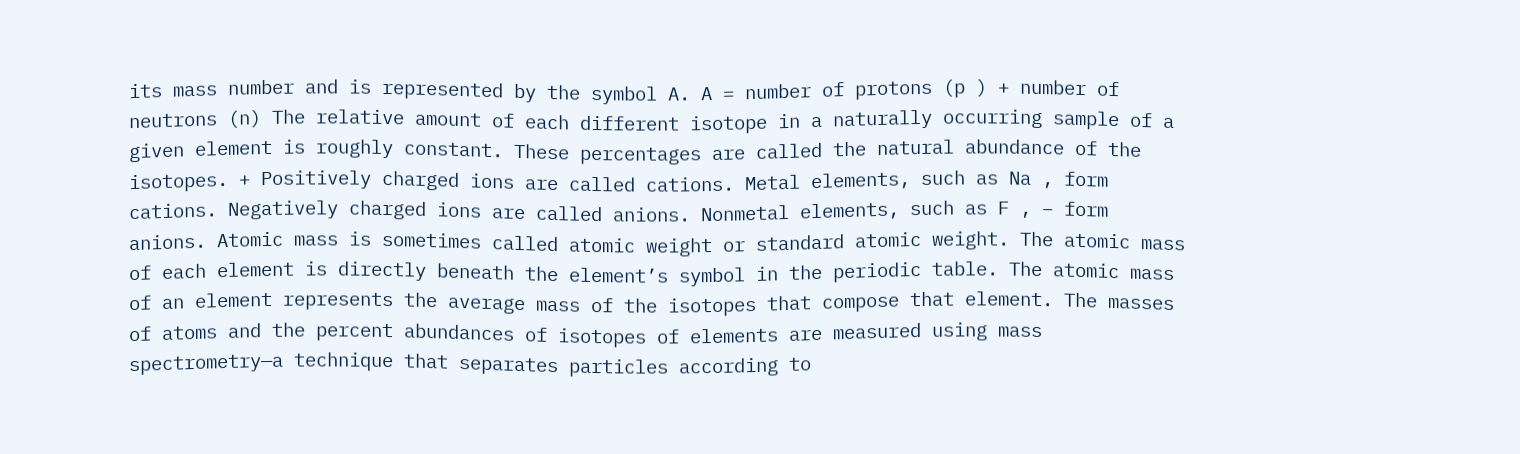its mass number and is represented by the symbol A. A = number of protons (p ) + number of neutrons (n) The relative amount of each different isotope in a naturally occurring sample of a given element is roughly constant. These percentages are called the natural abundance of the isotopes. + Positively charged ions are called cations. Metal elements, such as Na , form cations. Negatively charged ions are called anions. Nonmetal elements, such as F , – form anions. Atomic mass is sometimes called atomic weight or standard atomic weight. The atomic mass of each element is directly beneath the element’s symbol in the periodic table. The atomic mass of an element represents the average mass of the isotopes that compose that element. The masses of atoms and the percent abundances of isotopes of elements are measured using mass spectrometry—a technique that separates particles according to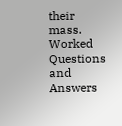their mass. Worked Questions and Answers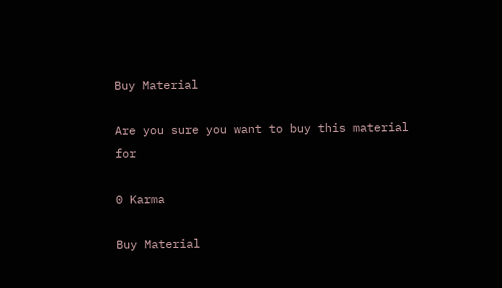Buy Material

Are you sure you want to buy this material for

0 Karma

Buy Material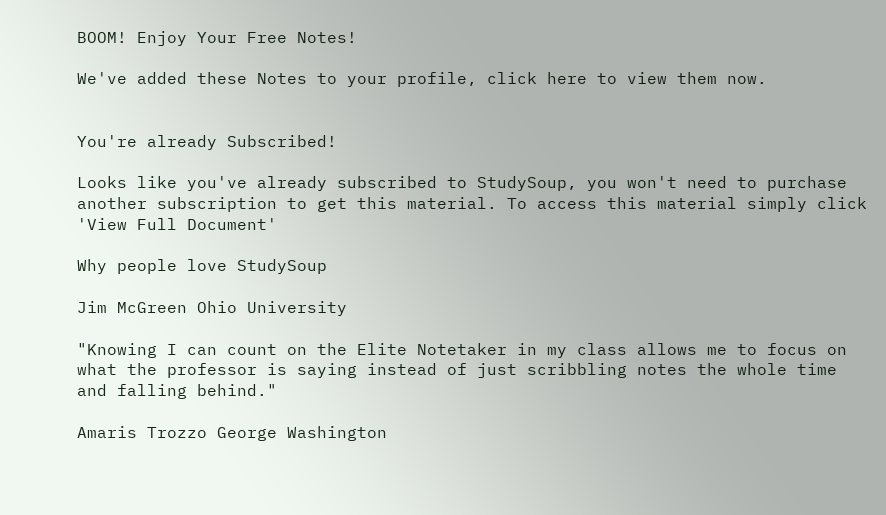BOOM! Enjoy Your Free Notes!

We've added these Notes to your profile, click here to view them now.


You're already Subscribed!

Looks like you've already subscribed to StudySoup, you won't need to purchase another subscription to get this material. To access this material simply click 'View Full Document'

Why people love StudySoup

Jim McGreen Ohio University

"Knowing I can count on the Elite Notetaker in my class allows me to focus on what the professor is saying instead of just scribbling notes the whole time and falling behind."

Amaris Trozzo George Washington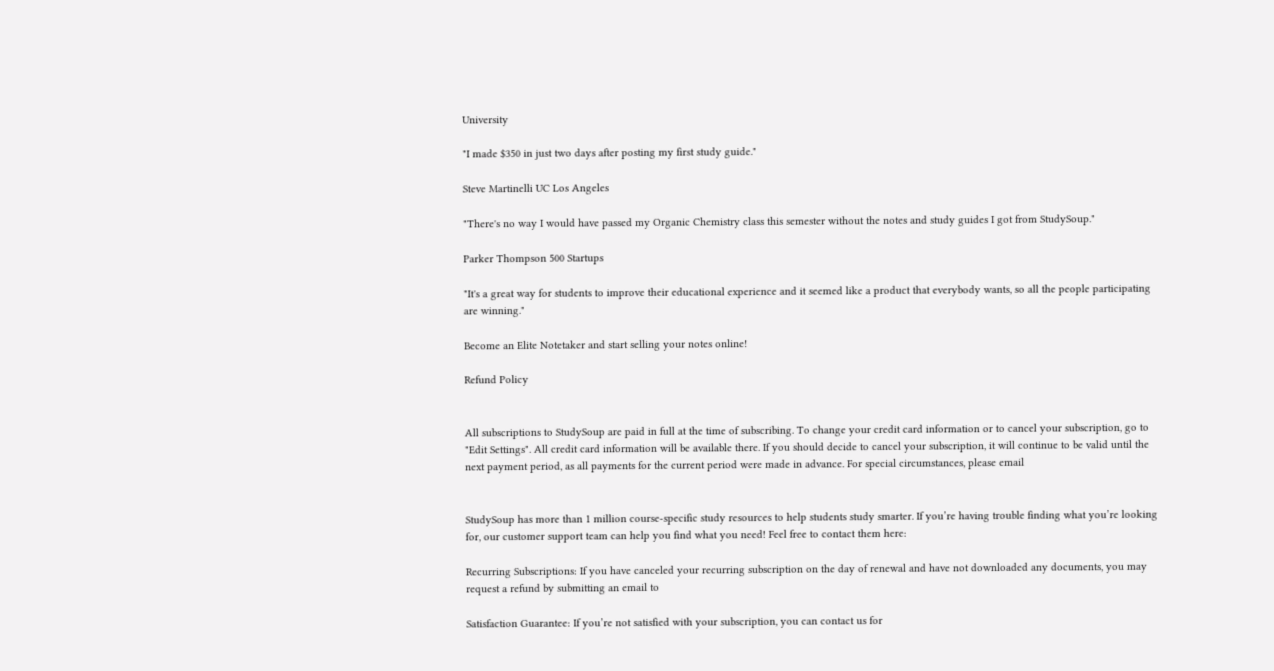University

"I made $350 in just two days after posting my first study guide."

Steve Martinelli UC Los Angeles

"There's no way I would have passed my Organic Chemistry class this semester without the notes and study guides I got from StudySoup."

Parker Thompson 500 Startups

"It's a great way for students to improve their educational experience and it seemed like a product that everybody wants, so all the people participating are winning."

Become an Elite Notetaker and start selling your notes online!

Refund Policy


All subscriptions to StudySoup are paid in full at the time of subscribing. To change your credit card information or to cancel your subscription, go to "Edit Settings". All credit card information will be available there. If you should decide to cancel your subscription, it will continue to be valid until the next payment period, as all payments for the current period were made in advance. For special circumstances, please email


StudySoup has more than 1 million course-specific study resources to help students study smarter. If you’re having trouble finding what you’re looking for, our customer support team can help you find what you need! Feel free to contact them here:

Recurring Subscriptions: If you have canceled your recurring subscription on the day of renewal and have not downloaded any documents, you may request a refund by submitting an email to

Satisfaction Guarantee: If you’re not satisfied with your subscription, you can contact us for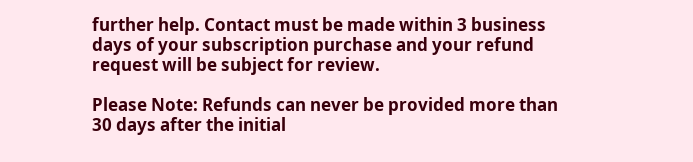further help. Contact must be made within 3 business days of your subscription purchase and your refund request will be subject for review.

Please Note: Refunds can never be provided more than 30 days after the initial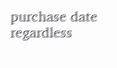purchase date regardless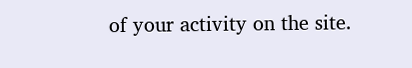of your activity on the site.